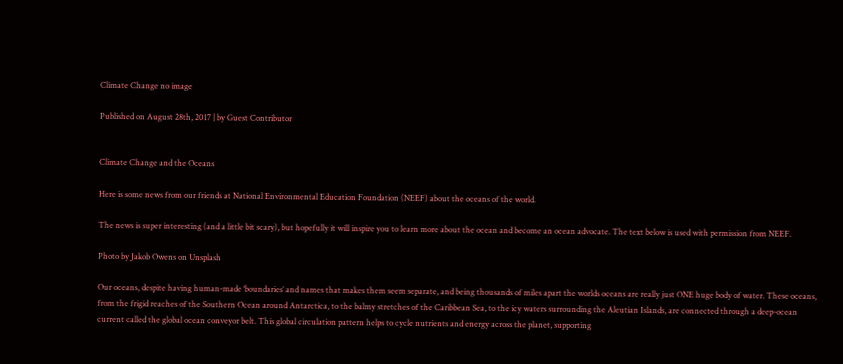Climate Change no image

Published on August 28th, 2017 | by Guest Contributor


Climate Change and the Oceans

Here is some news from our friends at National Environmental Education Foundation (NEEF) about the oceans of the world.

The news is super interesting (and a little bit scary), but hopefully it will inspire you to learn more about the ocean and become an ocean advocate. The text below is used with permission from NEEF.

Photo by Jakob Owens on Unsplash

Our oceans, despite having human-made ‘boundaries’ and names that makes them seem separate, and being thousands of miles apart the worlds oceans are really just ONE huge body of water. These oceans, from the frigid reaches of the Southern Ocean around Antarctica, to the balmy stretches of the Caribbean Sea, to the icy waters surrounding the Aleutian Islands, are connected through a deep-ocean current called the global ocean conveyor belt. This global circulation pattern helps to cycle nutrients and energy across the planet, supporting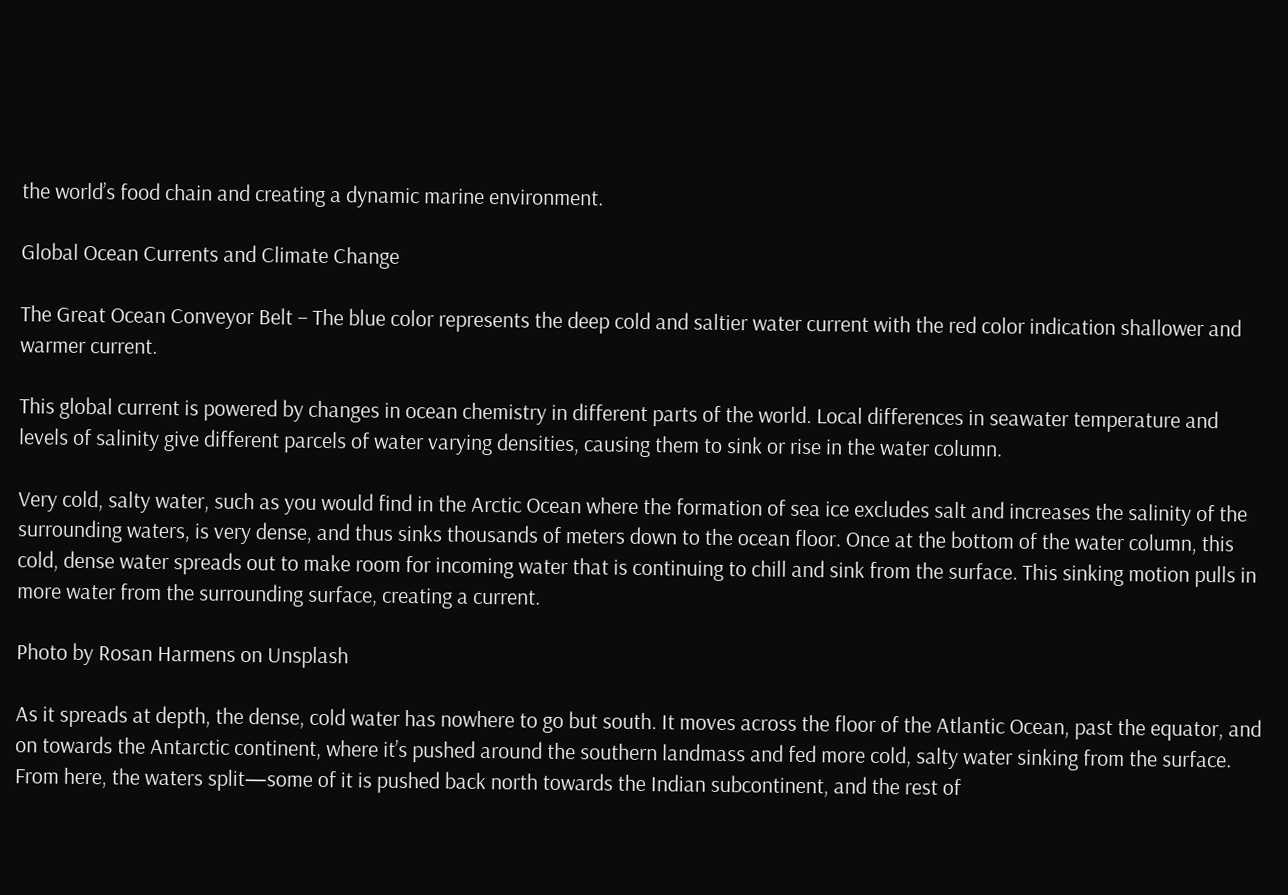the world’s food chain and creating a dynamic marine environment.

Global Ocean Currents and Climate Change

The Great Ocean Conveyor Belt – The blue color represents the deep cold and saltier water current with the red color indication shallower and warmer current.

This global current is powered by changes in ocean chemistry in different parts of the world. Local differences in seawater temperature and levels of salinity give different parcels of water varying densities, causing them to sink or rise in the water column.

Very cold, salty water, such as you would find in the Arctic Ocean where the formation of sea ice excludes salt and increases the salinity of the surrounding waters, is very dense, and thus sinks thousands of meters down to the ocean floor. Once at the bottom of the water column, this cold, dense water spreads out to make room for incoming water that is continuing to chill and sink from the surface. This sinking motion pulls in more water from the surrounding surface, creating a current.

Photo by Rosan Harmens on Unsplash

As it spreads at depth, the dense, cold water has nowhere to go but south. It moves across the floor of the Atlantic Ocean, past the equator, and on towards the Antarctic continent, where it’s pushed around the southern landmass and fed more cold, salty water sinking from the surface. From here, the waters split—some of it is pushed back north towards the Indian subcontinent, and the rest of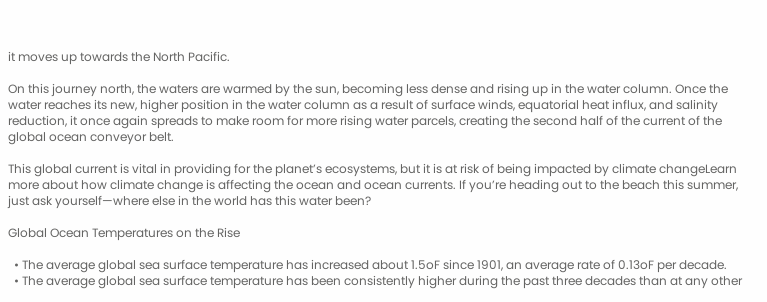it moves up towards the North Pacific.

On this journey north, the waters are warmed by the sun, becoming less dense and rising up in the water column. Once the water reaches its new, higher position in the water column as a result of surface winds, equatorial heat influx, and salinity reduction, it once again spreads to make room for more rising water parcels, creating the second half of the current of the global ocean conveyor belt.

This global current is vital in providing for the planet’s ecosystems, but it is at risk of being impacted by climate changeLearn more about how climate change is affecting the ocean and ocean currents. If you’re heading out to the beach this summer, just ask yourself—where else in the world has this water been?

Global Ocean Temperatures on the Rise

  • The average global sea surface temperature has increased about 1.5oF since 1901, an average rate of 0.13oF per decade.
  • The average global sea surface temperature has been consistently higher during the past three decades than at any other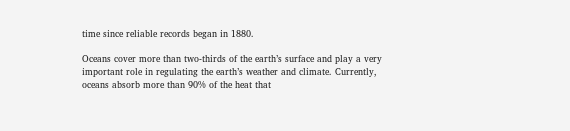time since reliable records began in 1880.

Oceans cover more than two-thirds of the earth’s surface and play a very important role in regulating the earth’s weather and climate. Currently, oceans absorb more than 90% of the heat that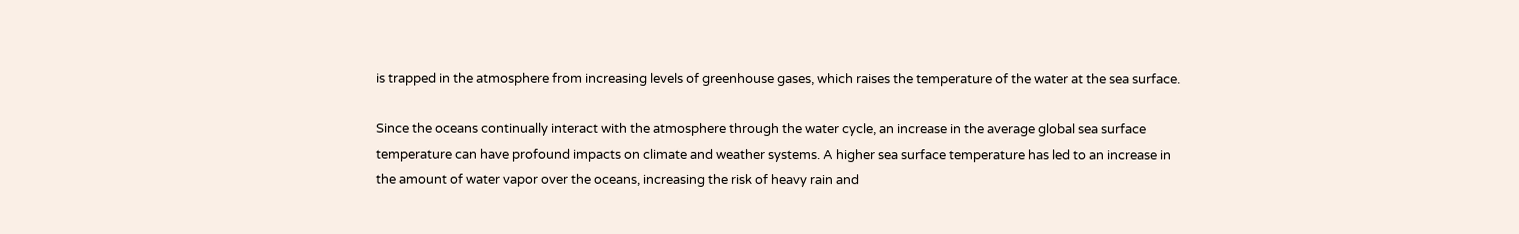is trapped in the atmosphere from increasing levels of greenhouse gases, which raises the temperature of the water at the sea surface.

Since the oceans continually interact with the atmosphere through the water cycle, an increase in the average global sea surface temperature can have profound impacts on climate and weather systems. A higher sea surface temperature has led to an increase in the amount of water vapor over the oceans, increasing the risk of heavy rain and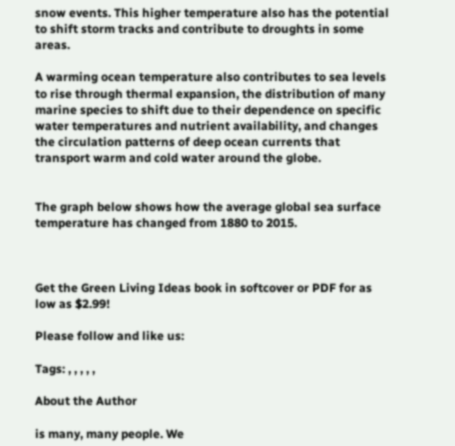snow events. This higher temperature also has the potential to shift storm tracks and contribute to droughts in some areas.

A warming ocean temperature also contributes to sea levels to rise through thermal expansion, the distribution of many marine species to shift due to their dependence on specific water temperatures and nutrient availability, and changes the circulation patterns of deep ocean currents that transport warm and cold water around the globe.


The graph below shows how the average global sea surface temperature has changed from 1880 to 2015.



Get the Green Living Ideas book in softcover or PDF for as low as $2.99!

Please follow and like us:

Tags: , , , , ,

About the Author

is many, many people. We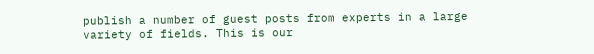publish a number of guest posts from experts in a large variety of fields. This is our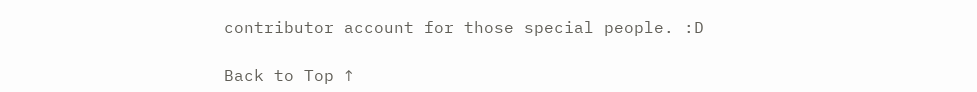contributor account for those special people. :D

Back to Top ↑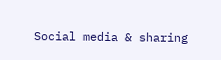Social media & sharing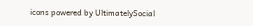icons powered by UltimatelySocial